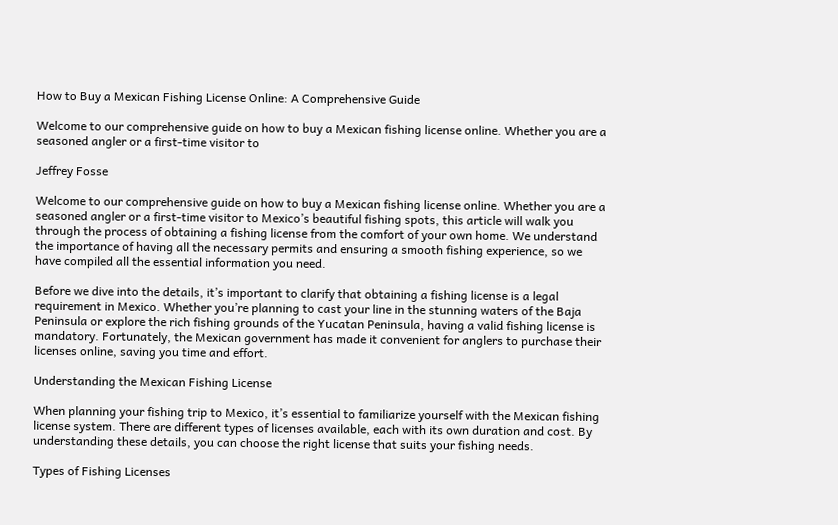How to Buy a Mexican Fishing License Online: A Comprehensive Guide

Welcome to our comprehensive guide on how to buy a Mexican fishing license online. Whether you are a seasoned angler or a first-time visitor to

Jeffrey Fosse

Welcome to our comprehensive guide on how to buy a Mexican fishing license online. Whether you are a seasoned angler or a first-time visitor to Mexico’s beautiful fishing spots, this article will walk you through the process of obtaining a fishing license from the comfort of your own home. We understand the importance of having all the necessary permits and ensuring a smooth fishing experience, so we have compiled all the essential information you need.

Before we dive into the details, it’s important to clarify that obtaining a fishing license is a legal requirement in Mexico. Whether you’re planning to cast your line in the stunning waters of the Baja Peninsula or explore the rich fishing grounds of the Yucatan Peninsula, having a valid fishing license is mandatory. Fortunately, the Mexican government has made it convenient for anglers to purchase their licenses online, saving you time and effort.

Understanding the Mexican Fishing License

When planning your fishing trip to Mexico, it’s essential to familiarize yourself with the Mexican fishing license system. There are different types of licenses available, each with its own duration and cost. By understanding these details, you can choose the right license that suits your fishing needs.

Types of Fishing Licenses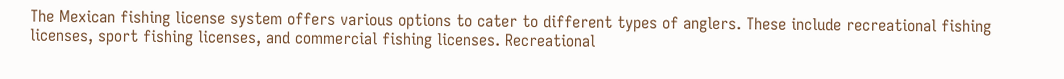The Mexican fishing license system offers various options to cater to different types of anglers. These include recreational fishing licenses, sport fishing licenses, and commercial fishing licenses. Recreational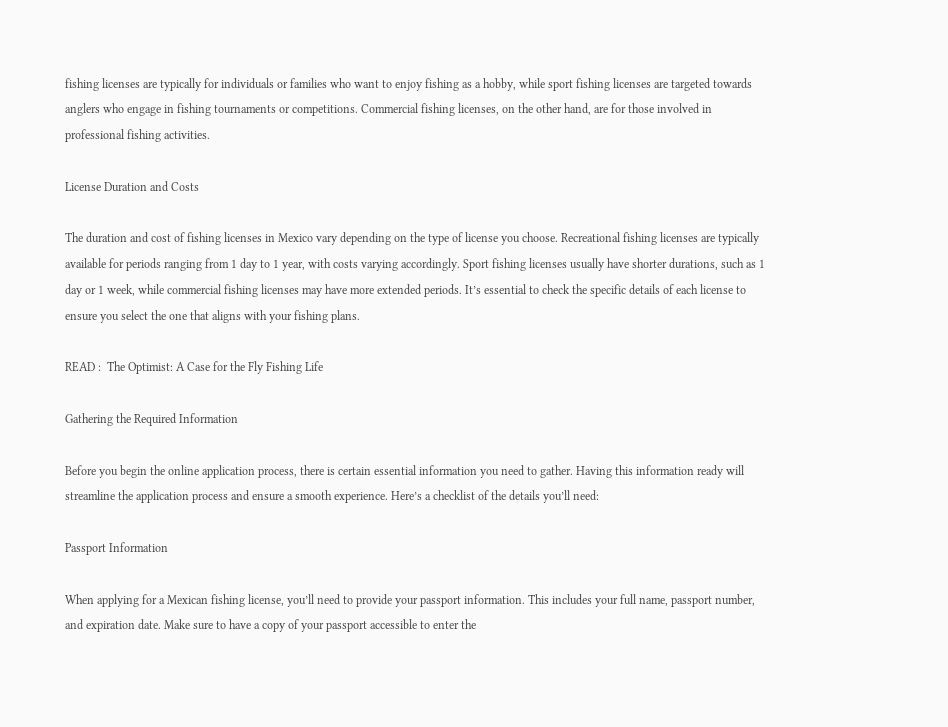fishing licenses are typically for individuals or families who want to enjoy fishing as a hobby, while sport fishing licenses are targeted towards anglers who engage in fishing tournaments or competitions. Commercial fishing licenses, on the other hand, are for those involved in professional fishing activities.

License Duration and Costs

The duration and cost of fishing licenses in Mexico vary depending on the type of license you choose. Recreational fishing licenses are typically available for periods ranging from 1 day to 1 year, with costs varying accordingly. Sport fishing licenses usually have shorter durations, such as 1 day or 1 week, while commercial fishing licenses may have more extended periods. It’s essential to check the specific details of each license to ensure you select the one that aligns with your fishing plans.

READ :  The Optimist: A Case for the Fly Fishing Life

Gathering the Required Information

Before you begin the online application process, there is certain essential information you need to gather. Having this information ready will streamline the application process and ensure a smooth experience. Here’s a checklist of the details you’ll need:

Passport Information

When applying for a Mexican fishing license, you’ll need to provide your passport information. This includes your full name, passport number, and expiration date. Make sure to have a copy of your passport accessible to enter the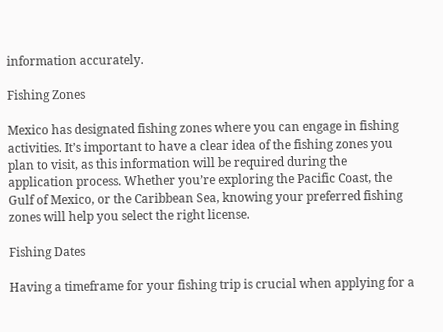information accurately.

Fishing Zones

Mexico has designated fishing zones where you can engage in fishing activities. It’s important to have a clear idea of the fishing zones you plan to visit, as this information will be required during the application process. Whether you’re exploring the Pacific Coast, the Gulf of Mexico, or the Caribbean Sea, knowing your preferred fishing zones will help you select the right license.

Fishing Dates

Having a timeframe for your fishing trip is crucial when applying for a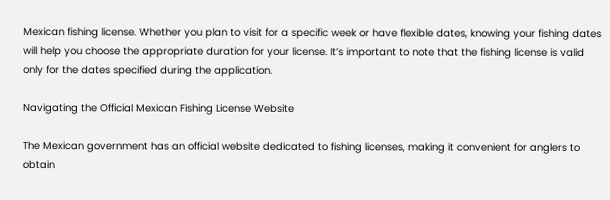Mexican fishing license. Whether you plan to visit for a specific week or have flexible dates, knowing your fishing dates will help you choose the appropriate duration for your license. It’s important to note that the fishing license is valid only for the dates specified during the application.

Navigating the Official Mexican Fishing License Website

The Mexican government has an official website dedicated to fishing licenses, making it convenient for anglers to obtain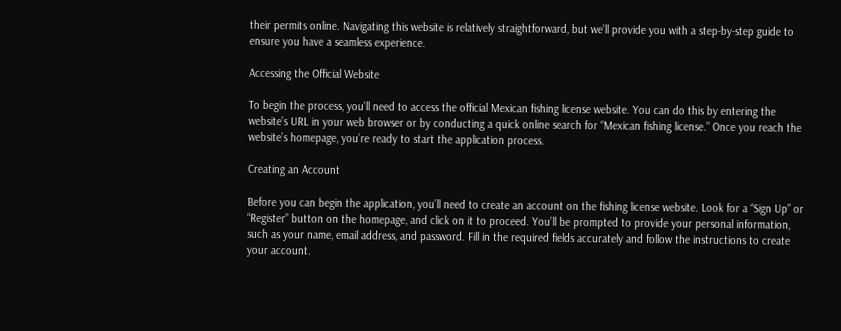their permits online. Navigating this website is relatively straightforward, but we’ll provide you with a step-by-step guide to ensure you have a seamless experience.

Accessing the Official Website

To begin the process, you’ll need to access the official Mexican fishing license website. You can do this by entering the website’s URL in your web browser or by conducting a quick online search for “Mexican fishing license.” Once you reach the website’s homepage, you’re ready to start the application process.

Creating an Account

Before you can begin the application, you’ll need to create an account on the fishing license website. Look for a “Sign Up” or “Register” button on the homepage, and click on it to proceed. You’ll be prompted to provide your personal information, such as your name, email address, and password. Fill in the required fields accurately and follow the instructions to create your account.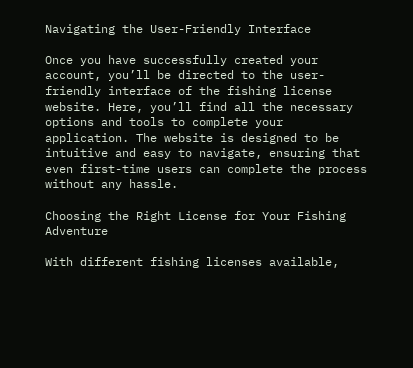Navigating the User-Friendly Interface

Once you have successfully created your account, you’ll be directed to the user-friendly interface of the fishing license website. Here, you’ll find all the necessary options and tools to complete your application. The website is designed to be intuitive and easy to navigate, ensuring that even first-time users can complete the process without any hassle.

Choosing the Right License for Your Fishing Adventure

With different fishing licenses available,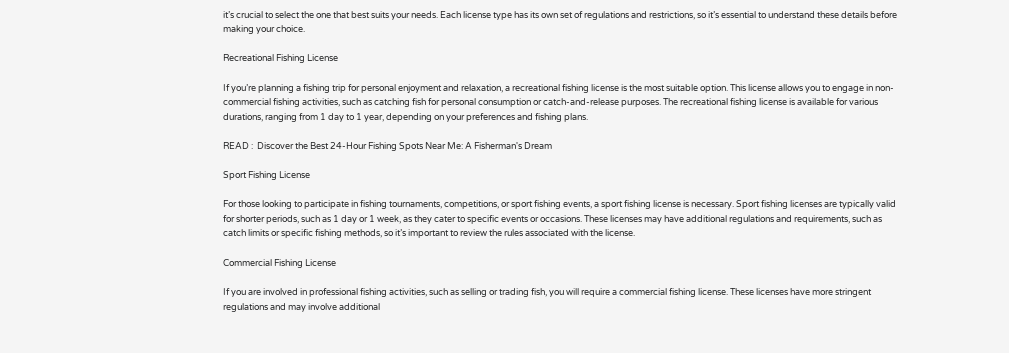it’s crucial to select the one that best suits your needs. Each license type has its own set of regulations and restrictions, so it’s essential to understand these details before making your choice.

Recreational Fishing License

If you’re planning a fishing trip for personal enjoyment and relaxation, a recreational fishing license is the most suitable option. This license allows you to engage in non-commercial fishing activities, such as catching fish for personal consumption or catch-and-release purposes. The recreational fishing license is available for various durations, ranging from 1 day to 1 year, depending on your preferences and fishing plans.

READ :  Discover the Best 24-Hour Fishing Spots Near Me: A Fisherman's Dream

Sport Fishing License

For those looking to participate in fishing tournaments, competitions, or sport fishing events, a sport fishing license is necessary. Sport fishing licenses are typically valid for shorter periods, such as 1 day or 1 week, as they cater to specific events or occasions. These licenses may have additional regulations and requirements, such as catch limits or specific fishing methods, so it’s important to review the rules associated with the license.

Commercial Fishing License

If you are involved in professional fishing activities, such as selling or trading fish, you will require a commercial fishing license. These licenses have more stringent regulations and may involve additional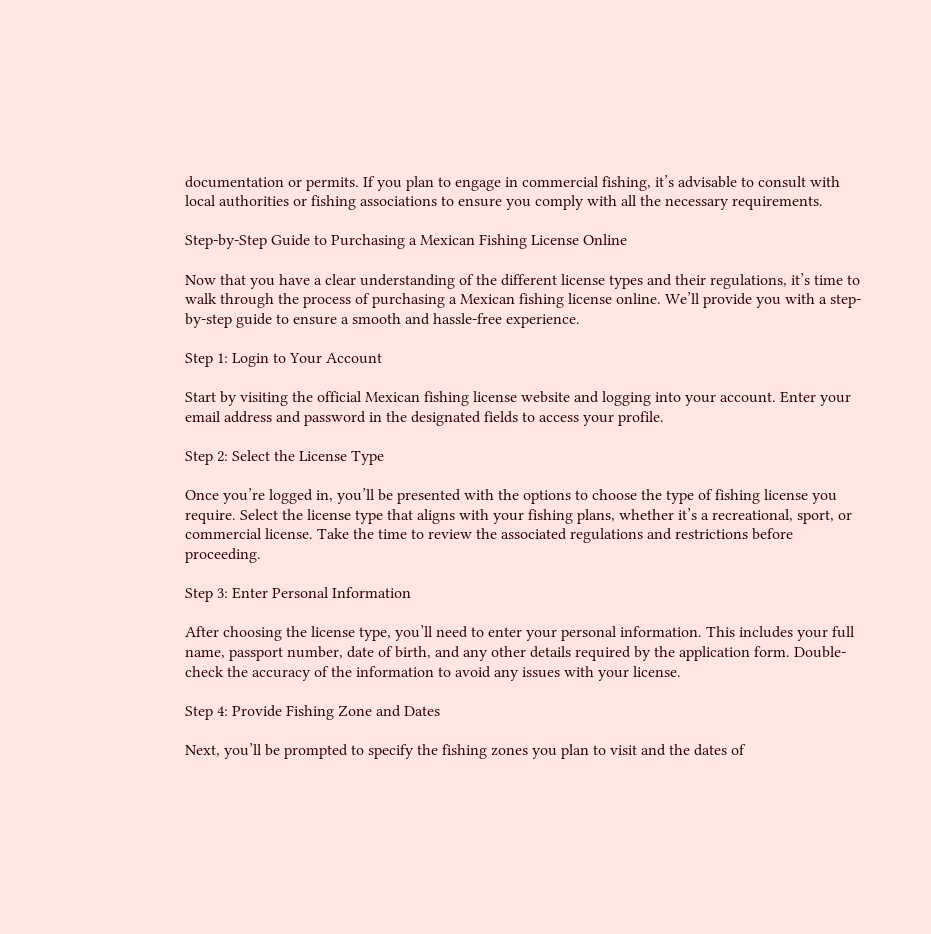documentation or permits. If you plan to engage in commercial fishing, it’s advisable to consult with local authorities or fishing associations to ensure you comply with all the necessary requirements.

Step-by-Step Guide to Purchasing a Mexican Fishing License Online

Now that you have a clear understanding of the different license types and their regulations, it’s time to walk through the process of purchasing a Mexican fishing license online. We’ll provide you with a step-by-step guide to ensure a smooth and hassle-free experience.

Step 1: Login to Your Account

Start by visiting the official Mexican fishing license website and logging into your account. Enter your email address and password in the designated fields to access your profile.

Step 2: Select the License Type

Once you’re logged in, you’ll be presented with the options to choose the type of fishing license you require. Select the license type that aligns with your fishing plans, whether it’s a recreational, sport, or commercial license. Take the time to review the associated regulations and restrictions before proceeding.

Step 3: Enter Personal Information

After choosing the license type, you’ll need to enter your personal information. This includes your full name, passport number, date of birth, and any other details required by the application form. Double-check the accuracy of the information to avoid any issues with your license.

Step 4: Provide Fishing Zone and Dates

Next, you’ll be prompted to specify the fishing zones you plan to visit and the dates of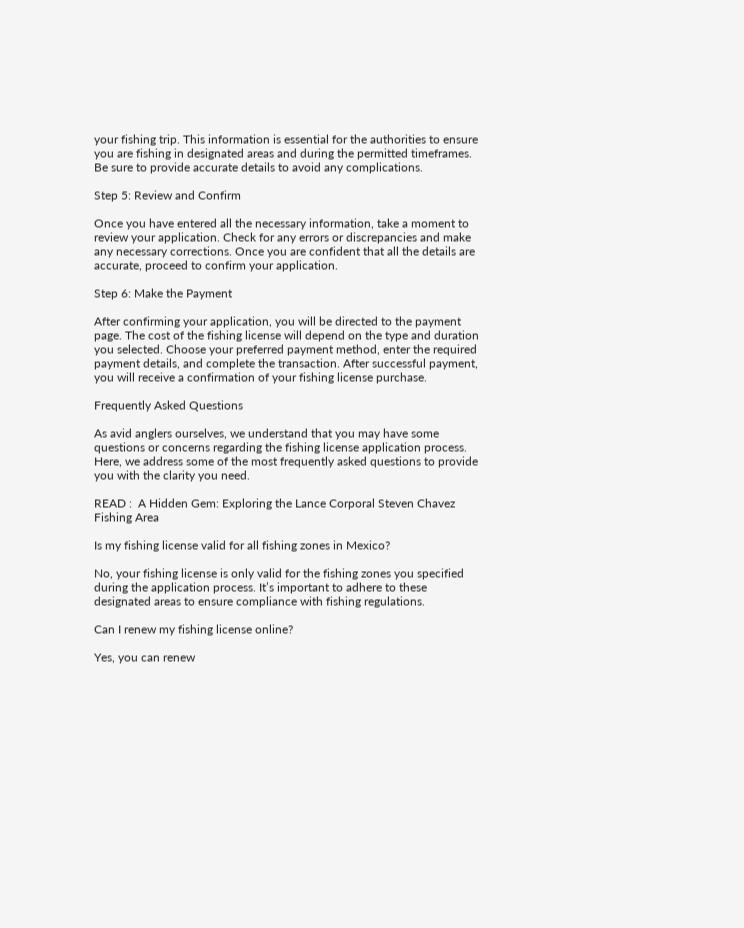your fishing trip. This information is essential for the authorities to ensure you are fishing in designated areas and during the permitted timeframes. Be sure to provide accurate details to avoid any complications.

Step 5: Review and Confirm

Once you have entered all the necessary information, take a moment to review your application. Check for any errors or discrepancies and make any necessary corrections. Once you are confident that all the details are accurate, proceed to confirm your application.

Step 6: Make the Payment

After confirming your application, you will be directed to the payment page. The cost of the fishing license will depend on the type and duration you selected. Choose your preferred payment method, enter the required payment details, and complete the transaction. After successful payment, you will receive a confirmation of your fishing license purchase.

Frequently Asked Questions

As avid anglers ourselves, we understand that you may have some questions or concerns regarding the fishing license application process. Here, we address some of the most frequently asked questions to provide you with the clarity you need.

READ :  A Hidden Gem: Exploring the Lance Corporal Steven Chavez Fishing Area

Is my fishing license valid for all fishing zones in Mexico?

No, your fishing license is only valid for the fishing zones you specified during the application process. It’s important to adhere to these designated areas to ensure compliance with fishing regulations.

Can I renew my fishing license online?

Yes, you can renew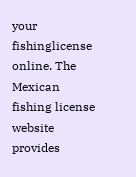your fishinglicense online. The Mexican fishing license website provides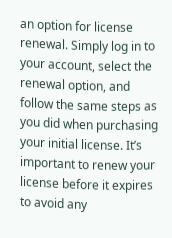an option for license renewal. Simply log in to your account, select the renewal option, and follow the same steps as you did when purchasing your initial license. It’s important to renew your license before it expires to avoid any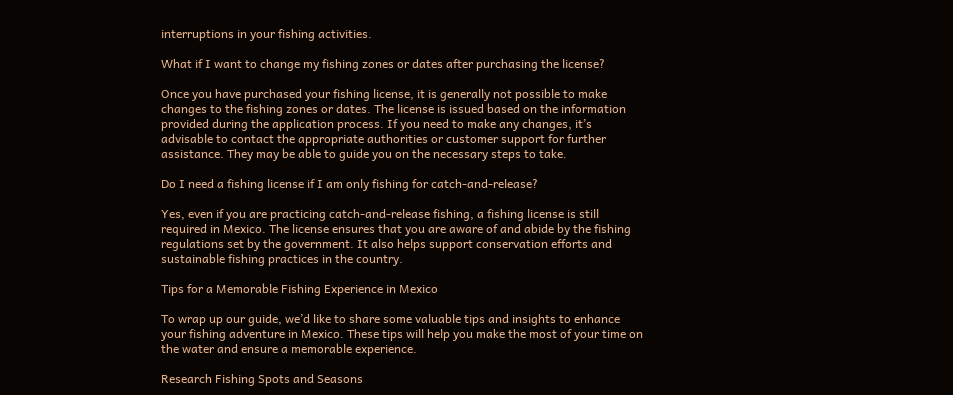interruptions in your fishing activities.

What if I want to change my fishing zones or dates after purchasing the license?

Once you have purchased your fishing license, it is generally not possible to make changes to the fishing zones or dates. The license is issued based on the information provided during the application process. If you need to make any changes, it’s advisable to contact the appropriate authorities or customer support for further assistance. They may be able to guide you on the necessary steps to take.

Do I need a fishing license if I am only fishing for catch-and-release?

Yes, even if you are practicing catch-and-release fishing, a fishing license is still required in Mexico. The license ensures that you are aware of and abide by the fishing regulations set by the government. It also helps support conservation efforts and sustainable fishing practices in the country.

Tips for a Memorable Fishing Experience in Mexico

To wrap up our guide, we’d like to share some valuable tips and insights to enhance your fishing adventure in Mexico. These tips will help you make the most of your time on the water and ensure a memorable experience.

Research Fishing Spots and Seasons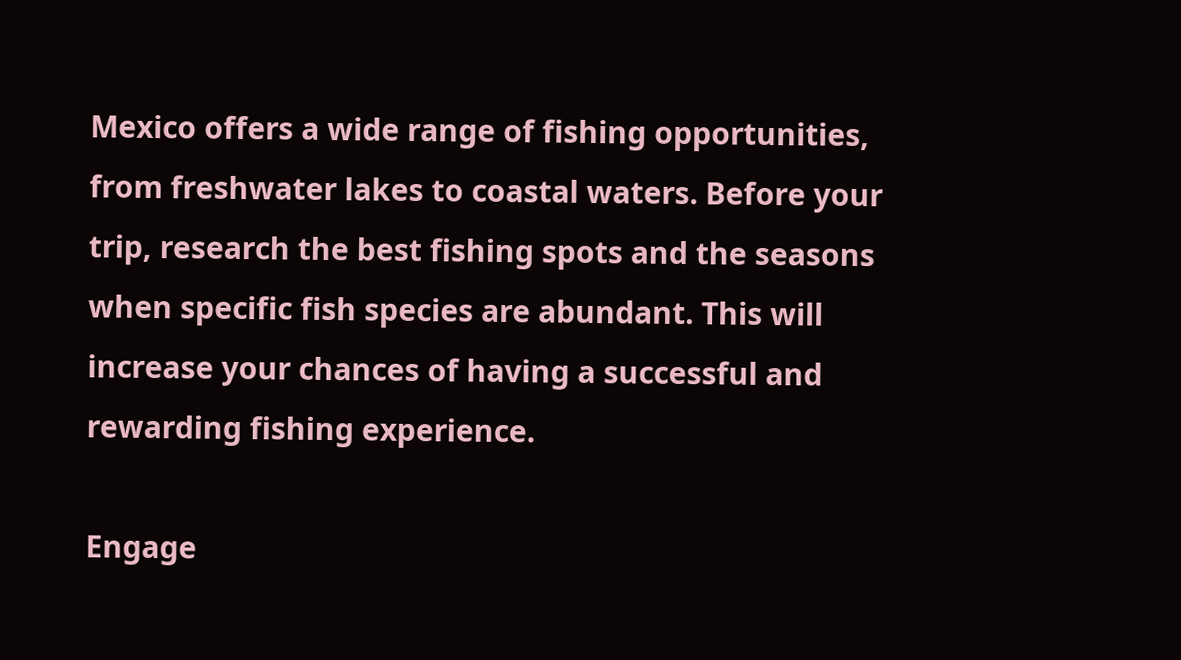Mexico offers a wide range of fishing opportunities, from freshwater lakes to coastal waters. Before your trip, research the best fishing spots and the seasons when specific fish species are abundant. This will increase your chances of having a successful and rewarding fishing experience.

Engage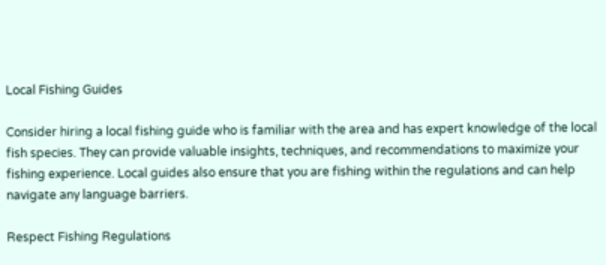Local Fishing Guides

Consider hiring a local fishing guide who is familiar with the area and has expert knowledge of the local fish species. They can provide valuable insights, techniques, and recommendations to maximize your fishing experience. Local guides also ensure that you are fishing within the regulations and can help navigate any language barriers.

Respect Fishing Regulations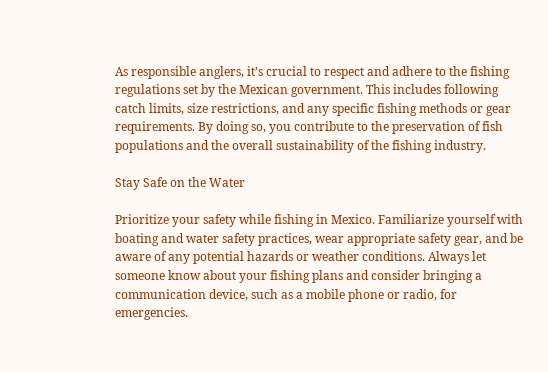As responsible anglers, it’s crucial to respect and adhere to the fishing regulations set by the Mexican government. This includes following catch limits, size restrictions, and any specific fishing methods or gear requirements. By doing so, you contribute to the preservation of fish populations and the overall sustainability of the fishing industry.

Stay Safe on the Water

Prioritize your safety while fishing in Mexico. Familiarize yourself with boating and water safety practices, wear appropriate safety gear, and be aware of any potential hazards or weather conditions. Always let someone know about your fishing plans and consider bringing a communication device, such as a mobile phone or radio, for emergencies.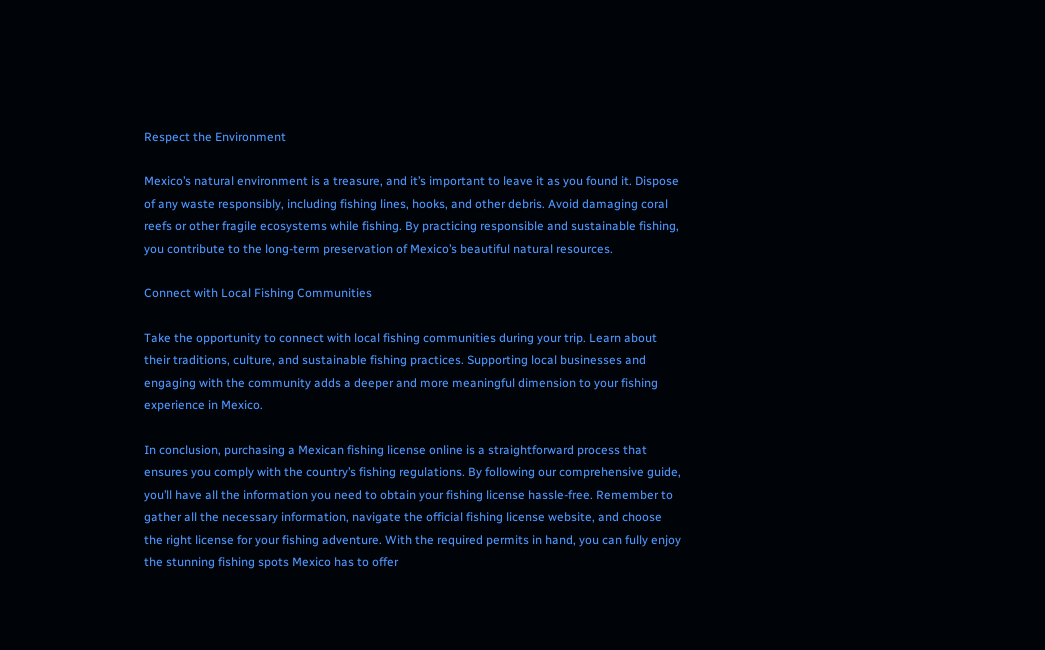Respect the Environment

Mexico’s natural environment is a treasure, and it’s important to leave it as you found it. Dispose of any waste responsibly, including fishing lines, hooks, and other debris. Avoid damaging coral reefs or other fragile ecosystems while fishing. By practicing responsible and sustainable fishing, you contribute to the long-term preservation of Mexico’s beautiful natural resources.

Connect with Local Fishing Communities

Take the opportunity to connect with local fishing communities during your trip. Learn about their traditions, culture, and sustainable fishing practices. Supporting local businesses and engaging with the community adds a deeper and more meaningful dimension to your fishing experience in Mexico.

In conclusion, purchasing a Mexican fishing license online is a straightforward process that ensures you comply with the country’s fishing regulations. By following our comprehensive guide, you’ll have all the information you need to obtain your fishing license hassle-free. Remember to gather all the necessary information, navigate the official fishing license website, and choose the right license for your fishing adventure. With the required permits in hand, you can fully enjoy the stunning fishing spots Mexico has to offer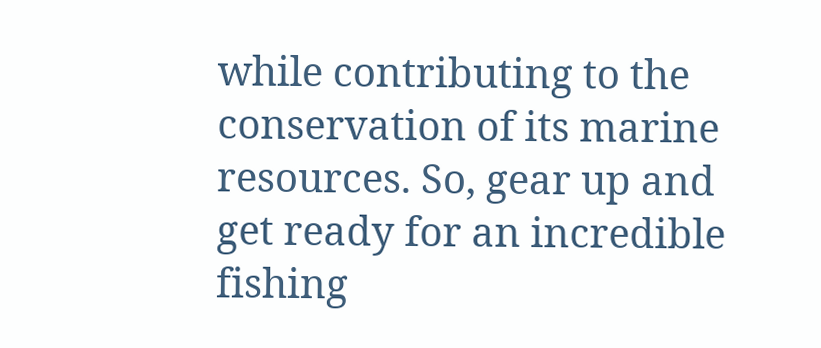while contributing to the conservation of its marine resources. So, gear up and get ready for an incredible fishing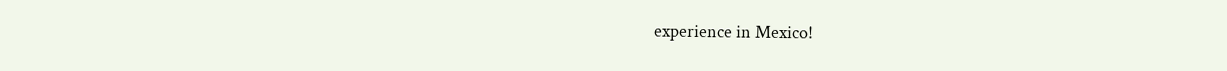experience in Mexico!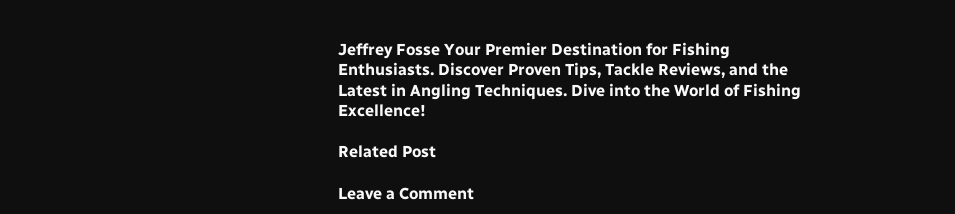Jeffrey Fosse Your Premier Destination for Fishing Enthusiasts. Discover Proven Tips, Tackle Reviews, and the Latest in Angling Techniques. Dive into the World of Fishing Excellence!

Related Post

Leave a Comment